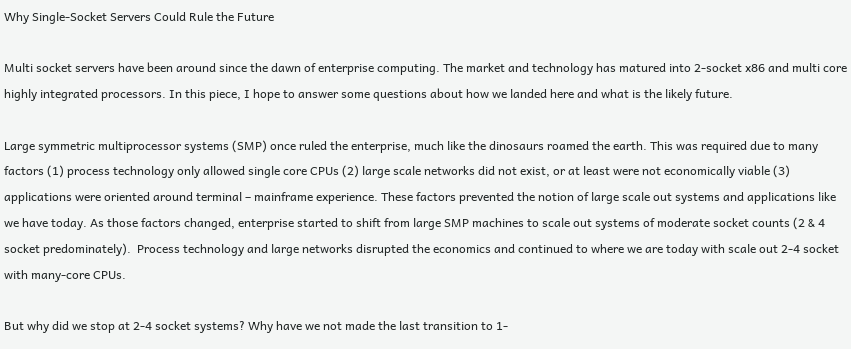Why Single-Socket Servers Could Rule the Future

Multi socket servers have been around since the dawn of enterprise computing. The market and technology has matured into 2-socket x86 and multi core highly integrated processors. In this piece, I hope to answer some questions about how we landed here and what is the likely future.

Large symmetric multiprocessor systems (SMP) once ruled the enterprise, much like the dinosaurs roamed the earth. This was required due to many factors (1) process technology only allowed single core CPUs (2) large scale networks did not exist, or at least were not economically viable (3) applications were oriented around terminal – mainframe experience. These factors prevented the notion of large scale out systems and applications like we have today. As those factors changed, enterprise started to shift from large SMP machines to scale out systems of moderate socket counts (2 & 4 socket predominately).  Process technology and large networks disrupted the economics and continued to where we are today with scale out 2-4 socket with many-core CPUs.

But why did we stop at 2-4 socket systems? Why have we not made the last transition to 1-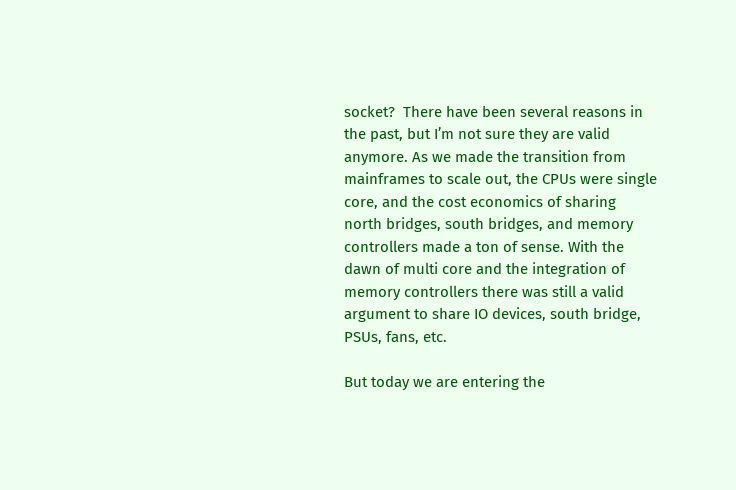socket?  There have been several reasons in the past, but I’m not sure they are valid anymore. As we made the transition from mainframes to scale out, the CPUs were single core, and the cost economics of sharing north bridges, south bridges, and memory controllers made a ton of sense. With the dawn of multi core and the integration of memory controllers there was still a valid argument to share IO devices, south bridge, PSUs, fans, etc.

But today we are entering the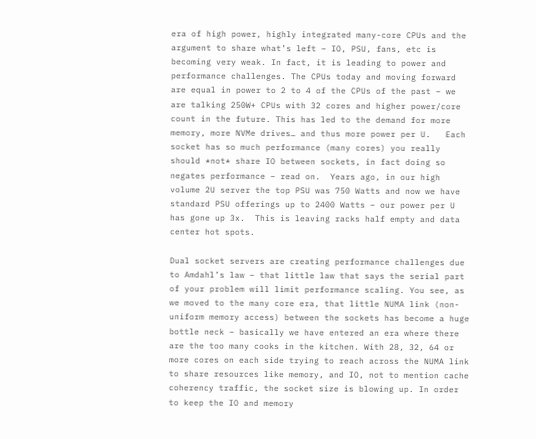era of high power, highly integrated many-core CPUs and the argument to share what’s left – IO, PSU, fans, etc is becoming very weak. In fact, it is leading to power and performance challenges. The CPUs today and moving forward are equal in power to 2 to 4 of the CPUs of the past – we are talking 250W+ CPUs with 32 cores and higher power/core count in the future. This has led to the demand for more memory, more NVMe drives… and thus more power per U.   Each socket has so much performance (many cores) you really should *not* share IO between sockets, in fact doing so negates performance – read on.  Years ago, in our high volume 2U server the top PSU was 750 Watts and now we have standard PSU offerings up to 2400 Watts – our power per U has gone up 3x.  This is leaving racks half empty and data center hot spots.

Dual socket servers are creating performance challenges due to Amdahl’s law – that little law that says the serial part of your problem will limit performance scaling. You see, as we moved to the many core era, that little NUMA link (non-uniform memory access) between the sockets has become a huge bottle neck – basically we have entered an era where there are the too many cooks in the kitchen. With 28, 32, 64 or more cores on each side trying to reach across the NUMA link to share resources like memory, and IO, not to mention cache coherency traffic, the socket size is blowing up. In order to keep the IO and memory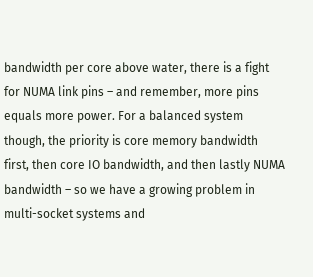bandwidth per core above water, there is a fight for NUMA link pins – and remember, more pins equals more power. For a balanced system though, the priority is core memory bandwidth first, then core IO bandwidth, and then lastly NUMA bandwidth – so we have a growing problem in multi-socket systems and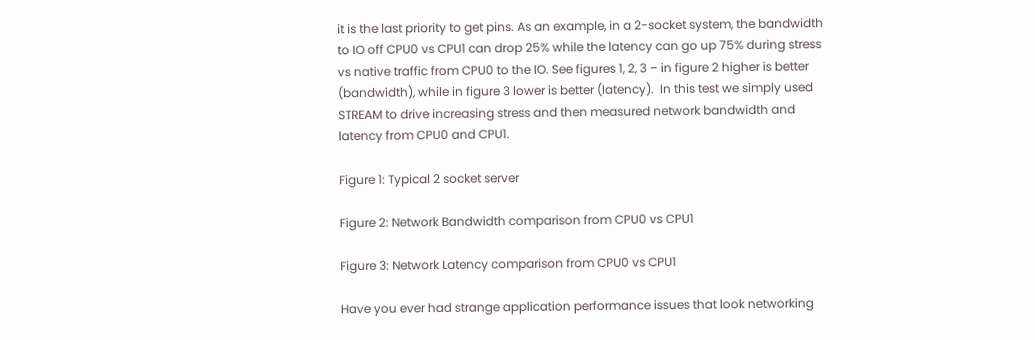it is the last priority to get pins. As an example, in a 2-socket system, the bandwidth to IO off CPU0 vs CPU1 can drop 25% while the latency can go up 75% during stress vs native traffic from CPU0 to the IO. See figures 1, 2, 3 – in figure 2 higher is better (bandwidth), while in figure 3 lower is better (latency).  In this test we simply used STREAM to drive increasing stress and then measured network bandwidth and latency from CPU0 and CPU1.

Figure 1: Typical 2 socket server

Figure 2: Network Bandwidth comparison from CPU0 vs CPU1

Figure 3: Network Latency comparison from CPU0 vs CPU1

Have you ever had strange application performance issues that look networking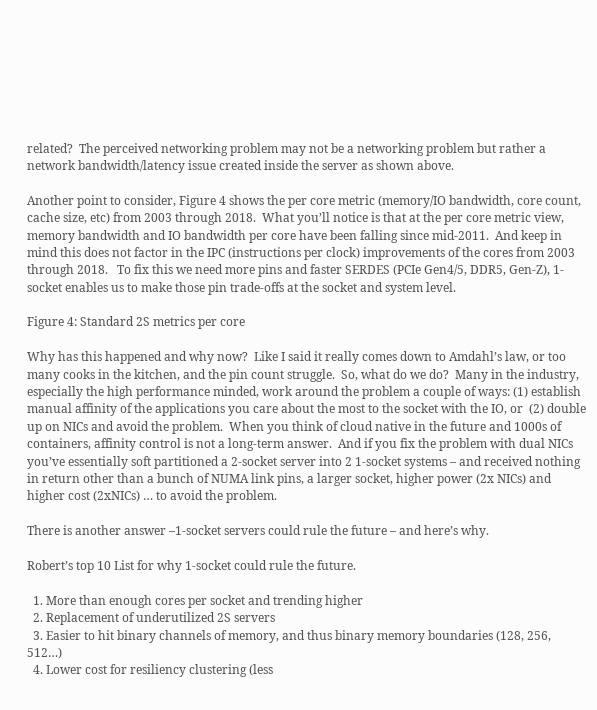related?  The perceived networking problem may not be a networking problem but rather a network bandwidth/latency issue created inside the server as shown above.

Another point to consider, Figure 4 shows the per core metric (memory/IO bandwidth, core count, cache size, etc) from 2003 through 2018.  What you’ll notice is that at the per core metric view, memory bandwidth and IO bandwidth per core have been falling since mid-2011.  And keep in mind this does not factor in the IPC (instructions per clock) improvements of the cores from 2003 through 2018.   To fix this we need more pins and faster SERDES (PCIe Gen4/5, DDR5, Gen-Z), 1-socket enables us to make those pin trade-offs at the socket and system level.

Figure 4: Standard 2S metrics per core

Why has this happened and why now?  Like I said it really comes down to Amdahl’s law, or too many cooks in the kitchen, and the pin count struggle.  So, what do we do?  Many in the industry, especially the high performance minded, work around the problem a couple of ways: (1) establish manual affinity of the applications you care about the most to the socket with the IO, or  (2) double up on NICs and avoid the problem.  When you think of cloud native in the future and 1000s of containers, affinity control is not a long-term answer.  And if you fix the problem with dual NICs you’ve essentially soft partitioned a 2-socket server into 2 1-socket systems – and received nothing in return other than a bunch of NUMA link pins, a larger socket, higher power (2x NICs) and higher cost (2xNICs) … to avoid the problem.

There is another answer –1-socket servers could rule the future – and here’s why.

Robert’s top 10 List for why 1-socket could rule the future.

  1. More than enough cores per socket and trending higher
  2. Replacement of underutilized 2S servers
  3. Easier to hit binary channels of memory, and thus binary memory boundaries (128, 256, 512…)
  4. Lower cost for resiliency clustering (less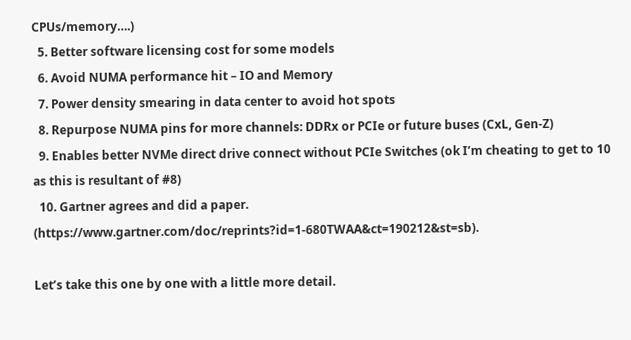CPUs/memory….)
  5. Better software licensing cost for some models
  6. Avoid NUMA performance hit – IO and Memory
  7. Power density smearing in data center to avoid hot spots
  8. Repurpose NUMA pins for more channels: DDRx or PCIe or future buses (CxL, Gen-Z)
  9. Enables better NVMe direct drive connect without PCIe Switches (ok I’m cheating to get to 10 as this is resultant of #8)
  10. Gartner agrees and did a paper.  (https://www.gartner.com/doc/reprints?id=1-680TWAA&ct=190212&st=sb).

Let’s take this one by one with a little more detail.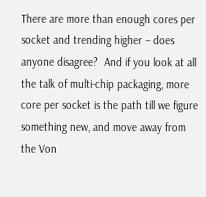There are more than enough cores per socket and trending higher – does anyone disagree?  And if you look at all the talk of multi-chip packaging, more core per socket is the path till we figure something new, and move away from the Von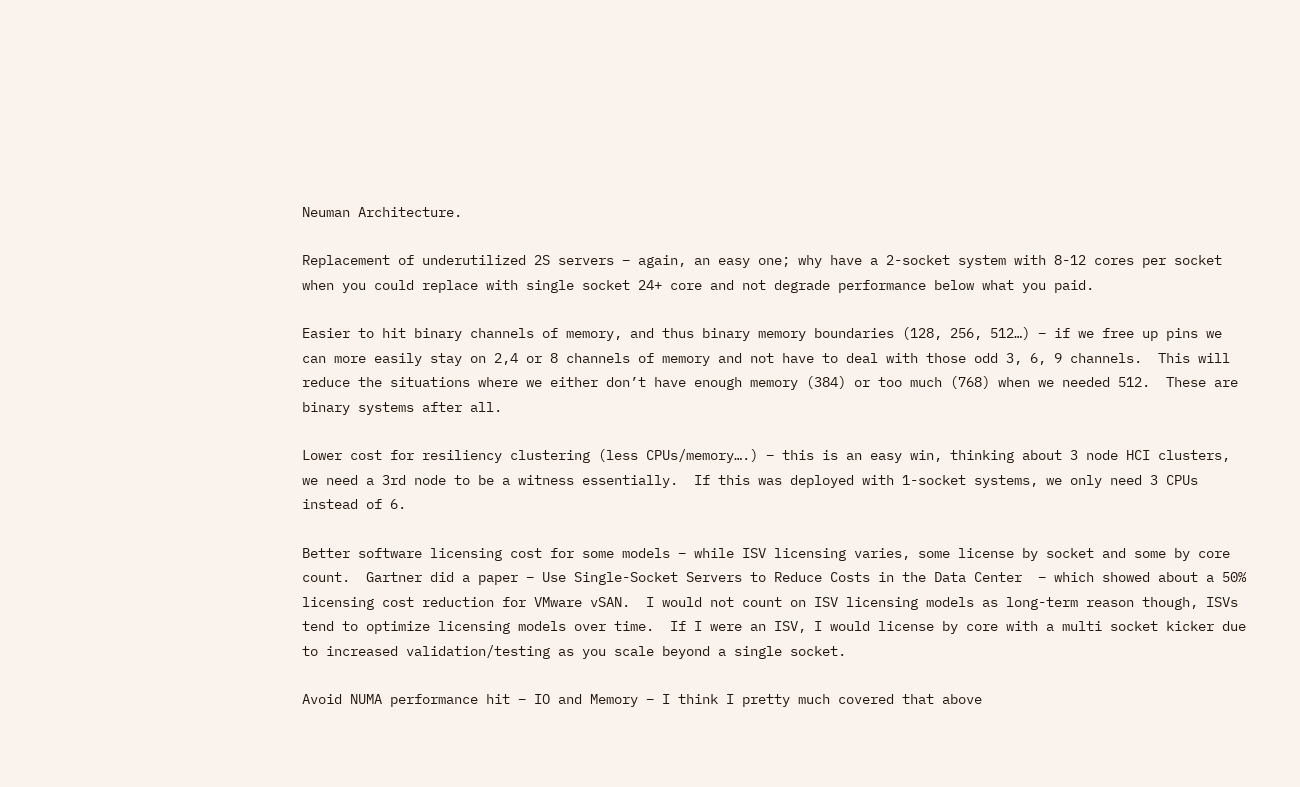Neuman Architecture.

Replacement of underutilized 2S servers – again, an easy one; why have a 2-socket system with 8-12 cores per socket when you could replace with single socket 24+ core and not degrade performance below what you paid.

Easier to hit binary channels of memory, and thus binary memory boundaries (128, 256, 512…) – if we free up pins we can more easily stay on 2,4 or 8 channels of memory and not have to deal with those odd 3, 6, 9 channels.  This will reduce the situations where we either don’t have enough memory (384) or too much (768) when we needed 512.  These are binary systems after all.

Lower cost for resiliency clustering (less CPUs/memory….) – this is an easy win, thinking about 3 node HCI clusters, we need a 3rd node to be a witness essentially.  If this was deployed with 1-socket systems, we only need 3 CPUs instead of 6.

Better software licensing cost for some models – while ISV licensing varies, some license by socket and some by core count.  Gartner did a paper – Use Single-Socket Servers to Reduce Costs in the Data Center  – which showed about a 50% licensing cost reduction for VMware vSAN.  I would not count on ISV licensing models as long-term reason though, ISVs tend to optimize licensing models over time.  If I were an ISV, I would license by core with a multi socket kicker due to increased validation/testing as you scale beyond a single socket.

Avoid NUMA performance hit – IO and Memory – I think I pretty much covered that above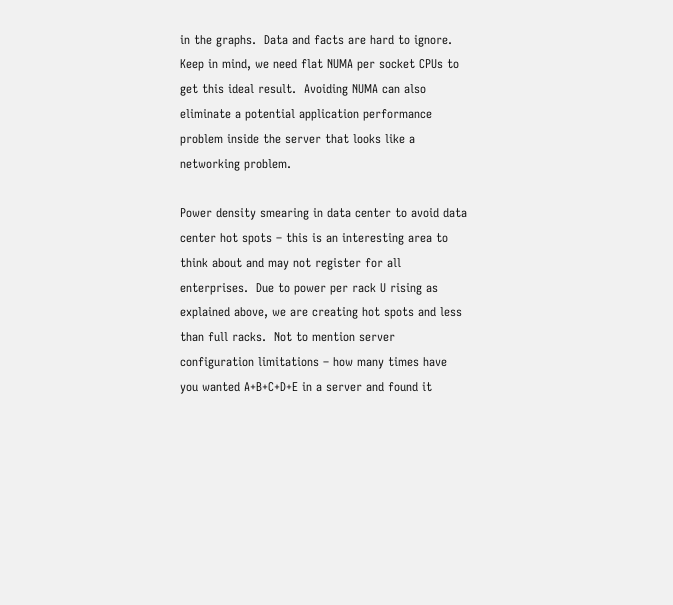in the graphs.  Data and facts are hard to ignore.  Keep in mind, we need flat NUMA per socket CPUs to get this ideal result.  Avoiding NUMA can also eliminate a potential application performance problem inside the server that looks like a networking problem.

Power density smearing in data center to avoid data center hot spots – this is an interesting area to think about and may not register for all enterprises.  Due to power per rack U rising as explained above, we are creating hot spots and less than full racks.  Not to mention server configuration limitations – how many times have you wanted A+B+C+D+E in a server and found it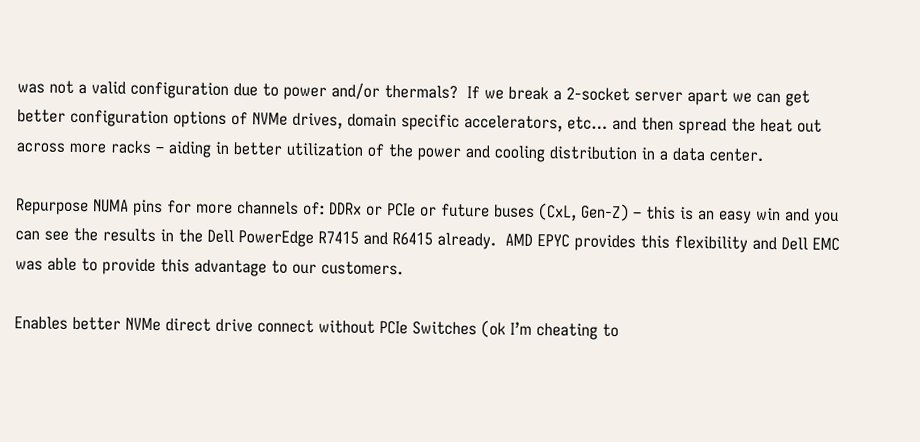was not a valid configuration due to power and/or thermals?  If we break a 2-socket server apart we can get better configuration options of NVMe drives, domain specific accelerators, etc… and then spread the heat out across more racks – aiding in better utilization of the power and cooling distribution in a data center.

Repurpose NUMA pins for more channels of: DDRx or PCIe or future buses (CxL, Gen-Z) – this is an easy win and you can see the results in the Dell PowerEdge R7415 and R6415 already.  AMD EPYC provides this flexibility and Dell EMC was able to provide this advantage to our customers.

Enables better NVMe direct drive connect without PCIe Switches (ok I’m cheating to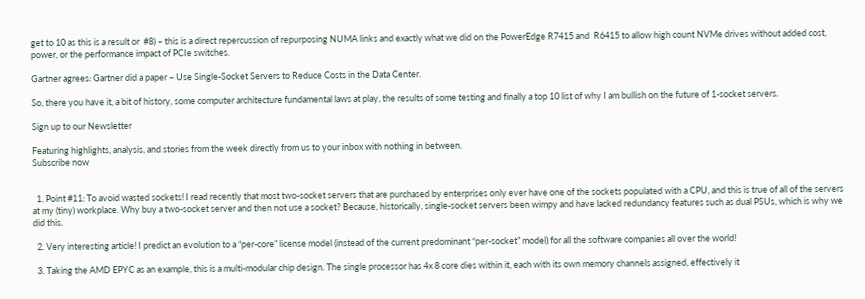get to 10 as this is a result or  #8) – this is a direct repercussion of repurposing NUMA links and exactly what we did on the PowerEdge R7415 and  R6415 to allow high count NVMe drives without added cost, power, or the performance impact of PCIe switches.

Gartner agrees: Gartner did a paper – Use Single-Socket Servers to Reduce Costs in the Data Center.

So, there you have it, a bit of history, some computer architecture fundamental laws at play, the results of some testing and finally a top 10 list of why I am bullish on the future of 1-socket servers.

Sign up to our Newsletter

Featuring highlights, analysis, and stories from the week directly from us to your inbox with nothing in between.
Subscribe now


  1. Point #11: To avoid wasted sockets! I read recently that most two-socket servers that are purchased by enterprises only ever have one of the sockets populated with a CPU, and this is true of all of the servers at my (tiny) workplace. Why buy a two-socket server and then not use a socket? Because, historically, single-socket servers been wimpy and have lacked redundancy features such as dual PSUs, which is why we did this.

  2. Very interesting article! I predict an evolution to a “per-core” license model (instead of the current predominant “per-socket” model) for all the software companies all over the world!

  3. Taking the AMD EPYC as an example, this is a multi-modular chip design. The single processor has 4x 8 core dies within it, each with its own memory channels assigned, effectively it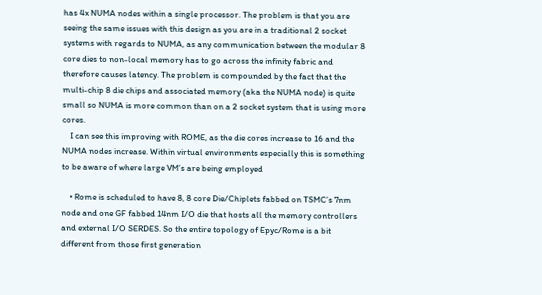has 4x NUMA nodes within a single processor. The problem is that you are seeing the same issues with this design as you are in a traditional 2 socket systems with regards to NUMA, as any communication between the modular 8 core dies to non-local memory has to go across the infinity fabric and therefore causes latency. The problem is compounded by the fact that the multi-chip 8 die chips and associated memory (aka the NUMA node) is quite small so NUMA is more common than on a 2 socket system that is using more cores.
    I can see this improving with ROME, as the die cores increase to 16 and the NUMA nodes increase. Within virtual environments especially this is something to be aware of where large VM’s are being employed

    • Rome is scheduled to have 8, 8 core Die/Chiplets fabbed on TSMC’s 7nm node and one GF fabbed 14nm I/O die that hosts all the memory controllers and external I/O SERDES. So the entire topology of Epyc/Rome is a bit different from those first generation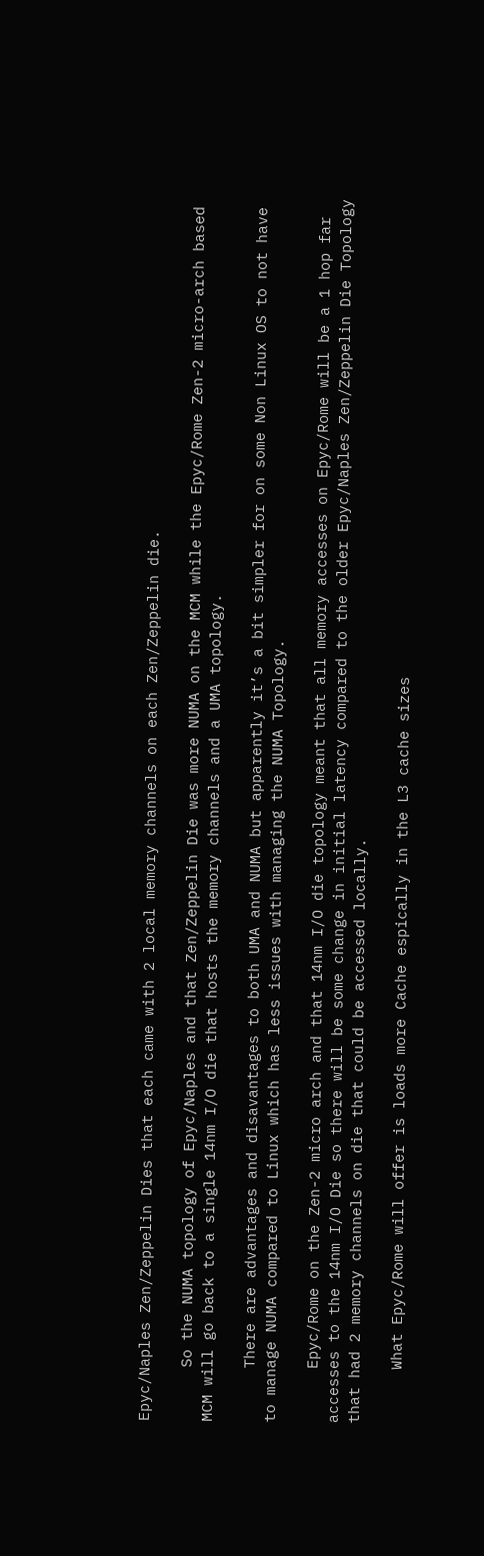Epyc/Naples Zen/Zeppelin Dies that each came with 2 local memory channels on each Zen/Zeppelin die.

      So the NUMA topology of Epyc/Naples and that Zen/Zeppelin Die was more NUMA on the MCM while the Epyc/Rome Zen-2 micro-arch based MCM will go back to a single 14nm I/O die that hosts the memory channels and a UMA topology.

      There are advantages and disavantages to both UMA and NUMA but apparently it’s a bit simpler for on some Non Linux OS to not have to manage NUMA compared to Linux which has less issues with managing the NUMA Topology.

      Epyc/Rome on the Zen-2 micro arch and that 14nm I/O die topology meant that all memory accesses on Epyc/Rome will be a 1 hop far accesses to the 14nm I/O Die so there will be some change in initial latency compared to the older Epyc/Naples Zen/Zeppelin Die Topology that had 2 memory channels on die that could be accessed locally.

      What Epyc/Rome will offer is loads more Cache espically in the L3 cache sizes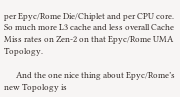per Epyc/Rome Die/Chiplet and per CPU core. So much more L3 cache and less overall Cache Miss rates on Zen-2 on that Epyc/Rome UMA Topology.

      And the one nice thing about Epyc/Rome’s new Topology is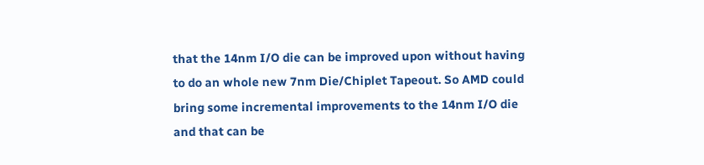that the 14nm I/O die can be improved upon without having to do an whole new 7nm Die/Chiplet Tapeout. So AMD could bring some incremental improvements to the 14nm I/O die and that can be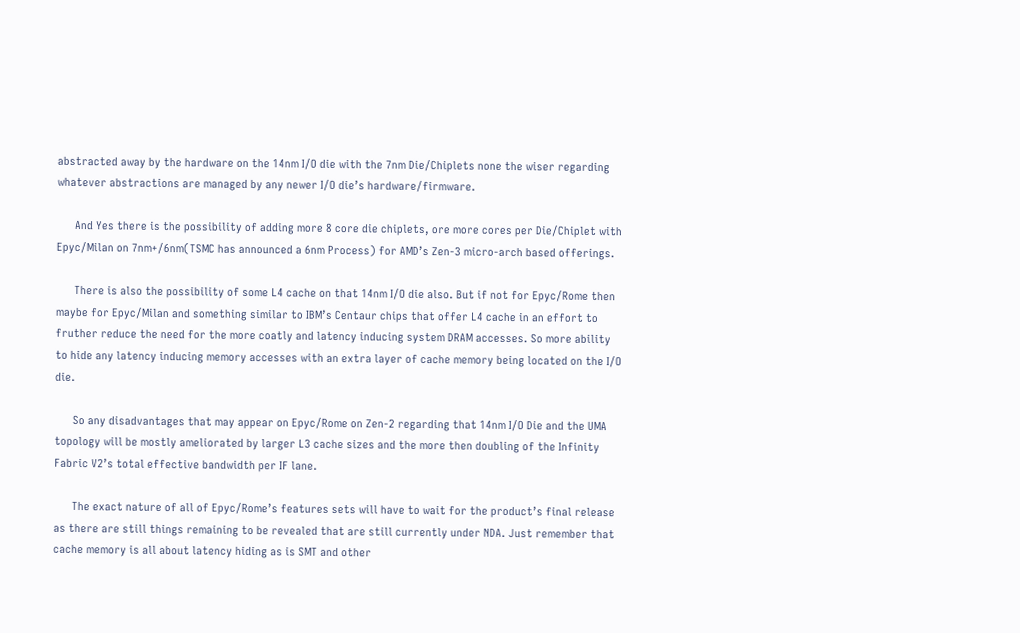abstracted away by the hardware on the 14nm I/O die with the 7nm Die/Chiplets none the wiser regarding whatever abstractions are managed by any newer I/O die’s hardware/firmware.

      And Yes there is the possibility of adding more 8 core die chiplets, ore more cores per Die/Chiplet with Epyc/Milan on 7nm+/6nm(TSMC has announced a 6nm Process) for AMD’s Zen-3 micro-arch based offerings.

      There is also the possibility of some L4 cache on that 14nm I/O die also. But if not for Epyc/Rome then maybe for Epyc/Milan and something similar to IBM’s Centaur chips that offer L4 cache in an effort to fruther reduce the need for the more coatly and latency inducing system DRAM accesses. So more ability to hide any latency inducing memory accesses with an extra layer of cache memory being located on the I/O die.

      So any disadvantages that may appear on Epyc/Rome on Zen-2 regarding that 14nm I/O Die and the UMA topology will be mostly ameliorated by larger L3 cache sizes and the more then doubling of the Infinity Fabric V2’s total effective bandwidth per IF lane.

      The exact nature of all of Epyc/Rome’s features sets will have to wait for the product’s final release as there are still things remaining to be revealed that are still currently under NDA. Just remember that cache memory is all about latency hiding as is SMT and other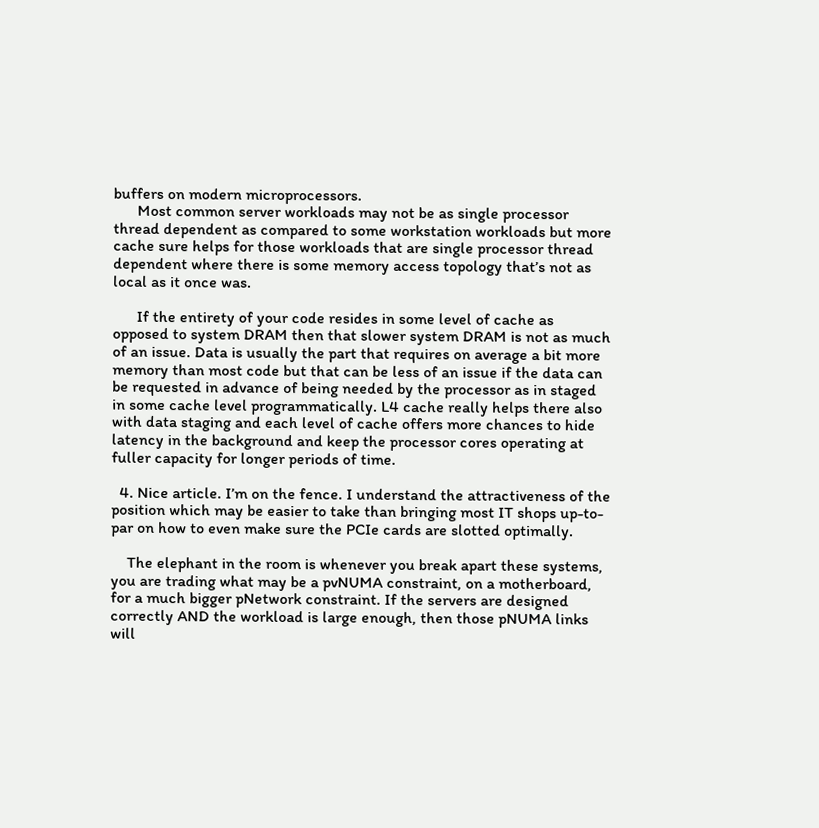buffers on modern microprocessors.
      Most common server workloads may not be as single processor thread dependent as compared to some workstation workloads but more cache sure helps for those workloads that are single processor thread dependent where there is some memory access topology that’s not as local as it once was.

      If the entirety of your code resides in some level of cache as opposed to system DRAM then that slower system DRAM is not as much of an issue. Data is usually the part that requires on average a bit more memory than most code but that can be less of an issue if the data can be requested in advance of being needed by the processor as in staged in some cache level programmatically. L4 cache really helps there also with data staging and each level of cache offers more chances to hide latency in the background and keep the processor cores operating at fuller capacity for longer periods of time.

  4. Nice article. I’m on the fence. I understand the attractiveness of the position which may be easier to take than bringing most IT shops up-to-par on how to even make sure the PCIe cards are slotted optimally.

    The elephant in the room is whenever you break apart these systems, you are trading what may be a pvNUMA constraint, on a motherboard, for a much bigger pNetwork constraint. If the servers are designed correctly AND the workload is large enough, then those pNUMA links will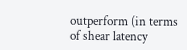outperform (in terms of shear latency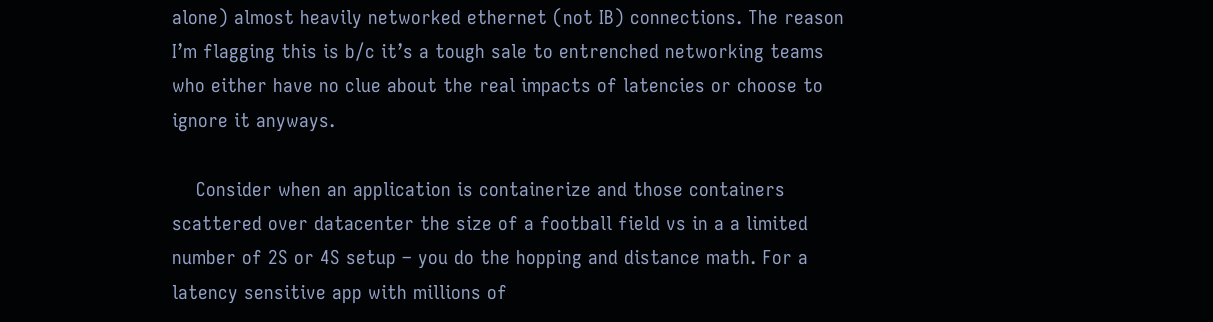alone) almost heavily networked ethernet (not IB) connections. The reason I’m flagging this is b/c it’s a tough sale to entrenched networking teams who either have no clue about the real impacts of latencies or choose to ignore it anyways.

    Consider when an application is containerize and those containers scattered over datacenter the size of a football field vs in a a limited number of 2S or 4S setup – you do the hopping and distance math. For a latency sensitive app with millions of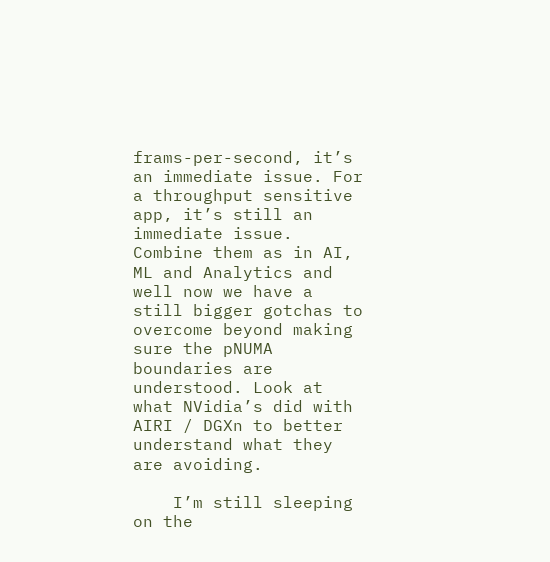frams-per-second, it’s an immediate issue. For a throughput sensitive app, it’s still an immediate issue. Combine them as in AI, ML and Analytics and well now we have a still bigger gotchas to overcome beyond making sure the pNUMA boundaries are understood. Look at what NVidia’s did with AIRI / DGXn to better understand what they are avoiding.

    I’m still sleeping on the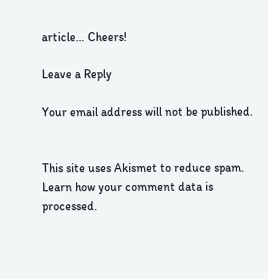article… Cheers!

Leave a Reply

Your email address will not be published.


This site uses Akismet to reduce spam. Learn how your comment data is processed.